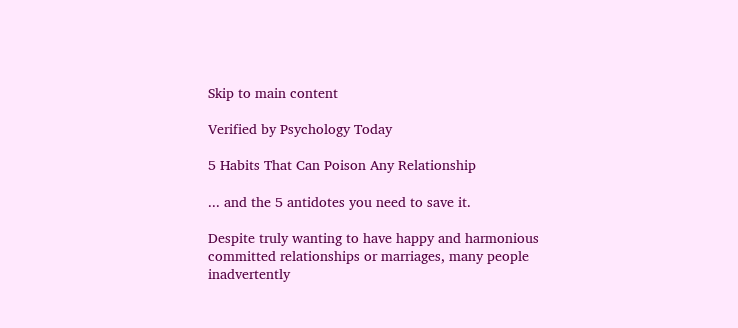Skip to main content

Verified by Psychology Today

5 Habits That Can Poison Any Relationship

... and the 5 antidotes you need to save it.

Despite truly wanting to have happy and harmonious committed relationships or marriages, many people inadvertently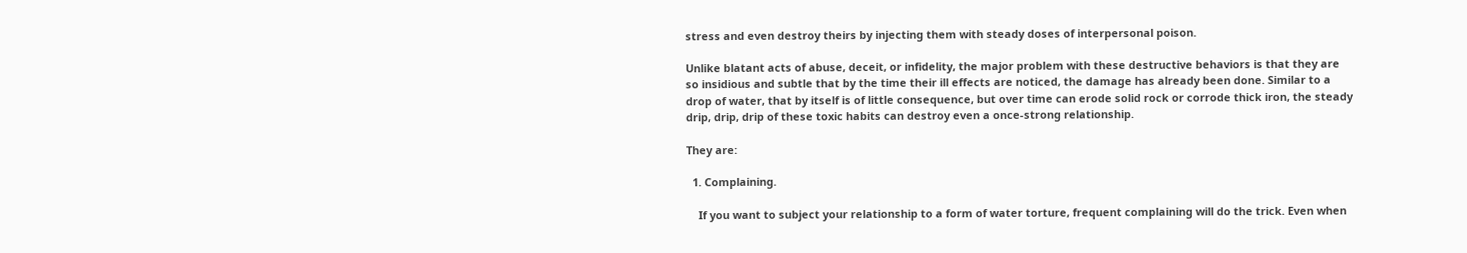stress and even destroy theirs by injecting them with steady doses of interpersonal poison.

Unlike blatant acts of abuse, deceit, or infidelity, the major problem with these destructive behaviors is that they are so insidious and subtle that by the time their ill effects are noticed, the damage has already been done. Similar to a drop of water, that by itself is of little consequence, but over time can erode solid rock or corrode thick iron, the steady drip, drip, drip of these toxic habits can destroy even a once-strong relationship.

They are:

  1. Complaining.

    If you want to subject your relationship to a form of water torture, frequent complaining will do the trick. Even when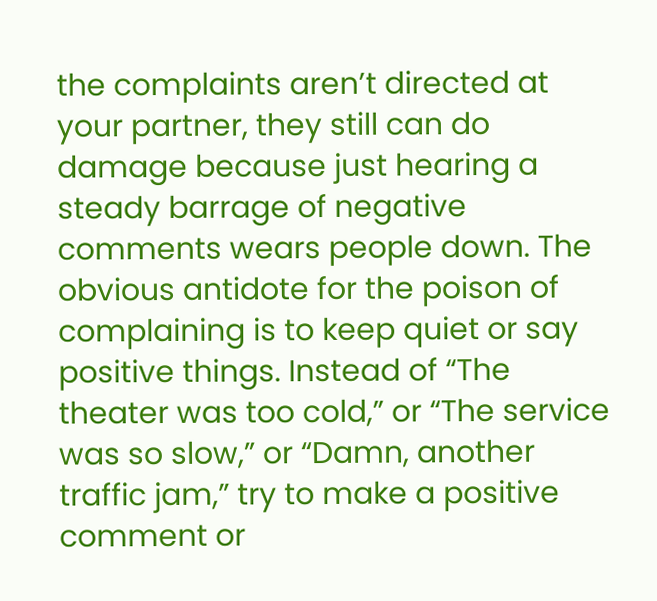the complaints aren’t directed at your partner, they still can do damage because just hearing a steady barrage of negative comments wears people down. The obvious antidote for the poison of complaining is to keep quiet or say positive things. Instead of “The theater was too cold,” or “The service was so slow,” or “Damn, another traffic jam,” try to make a positive comment or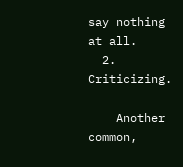say nothing at all.
  2. Criticizing.

    Another common,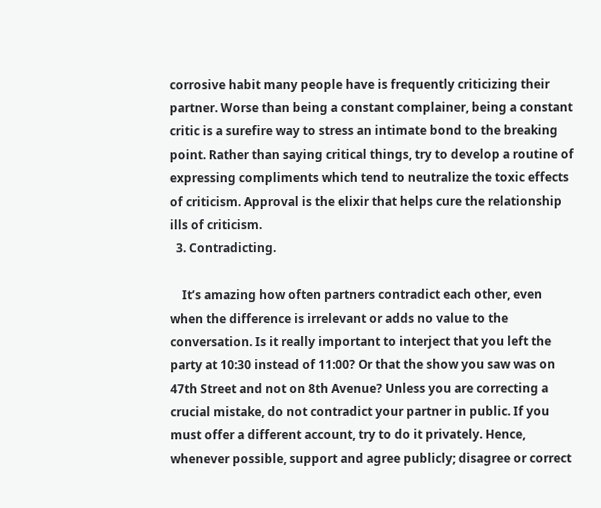corrosive habit many people have is frequently criticizing their partner. Worse than being a constant complainer, being a constant critic is a surefire way to stress an intimate bond to the breaking point. Rather than saying critical things, try to develop a routine of expressing compliments which tend to neutralize the toxic effects of criticism. Approval is the elixir that helps cure the relationship ills of criticism.
  3. Contradicting.

    It’s amazing how often partners contradict each other, even when the difference is irrelevant or adds no value to the conversation. Is it really important to interject that you left the party at 10:30 instead of 11:00? Or that the show you saw was on 47th Street and not on 8th Avenue? Unless you are correcting a crucial mistake, do not contradict your partner in public. If you must offer a different account, try to do it privately. Hence, whenever possible, support and agree publicly; disagree or correct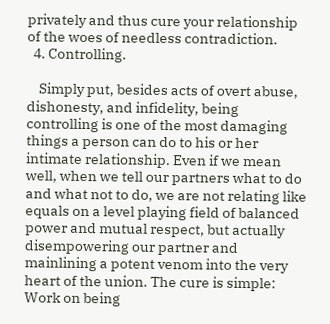privately and thus cure your relationship of the woes of needless contradiction.
  4. Controlling.

    Simply put, besides acts of overt abuse, dishonesty, and infidelity, being controlling is one of the most damaging things a person can do to his or her intimate relationship. Even if we mean well, when we tell our partners what to do and what not to do, we are not relating like equals on a level playing field of balanced power and mutual respect, but actually disempowering our partner and mainlining a potent venom into the very heart of the union. The cure is simple: Work on being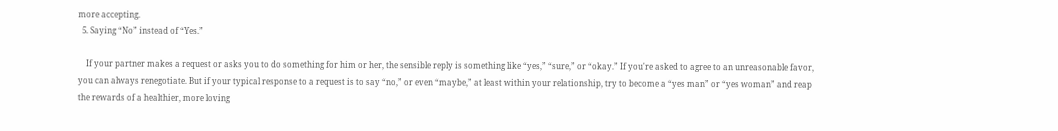more accepting.
  5. Saying “No” instead of “Yes.”

    If your partner makes a request or asks you to do something for him or her, the sensible reply is something like “yes,” “sure,” or “okay.” If you're asked to agree to an unreasonable favor, you can always renegotiate. But if your typical response to a request is to say “no,” or even “maybe,” at least within your relationship, try to become a “yes man” or “yes woman” and reap the rewards of a healthier, more loving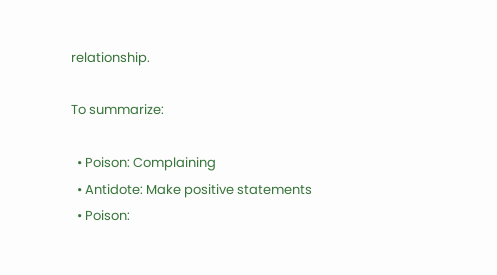relationship.

To summarize:

  • Poison: Complaining
  • Antidote: Make positive statements
  • Poison: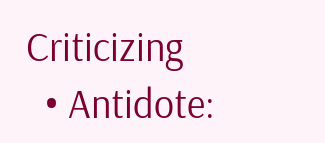Criticizing
  • Antidote: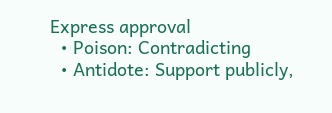Express approval
  • Poison: Contradicting
  • Antidote: Support publicly,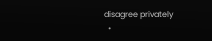disagree privately
  •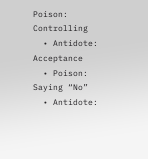Poison: Controlling
  • Antidote: Acceptance
  • Poison: Saying “No”
  • Antidote: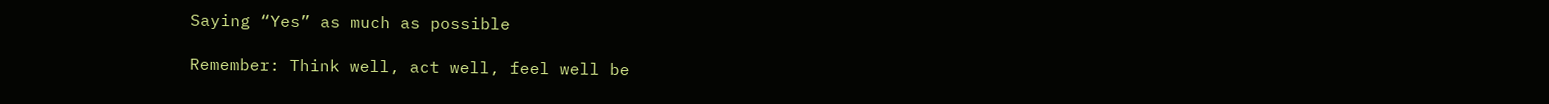Saying “Yes” as much as possible

Remember: Think well, act well, feel well be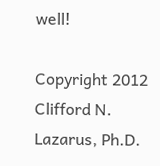well!

Copyright 2012 Clifford N. Lazarus, Ph.D.